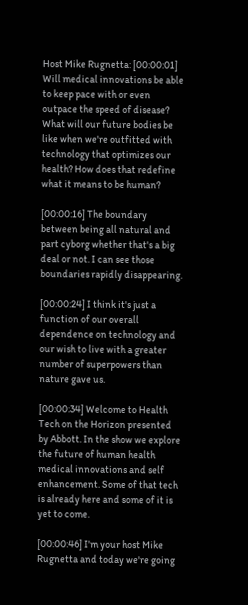Host Mike Rugnetta: [00:00:01] Will medical innovations be able to keep pace with or even outpace the speed of disease? What will our future bodies be like when we're outfitted with technology that optimizes our health? How does that redefine what it means to be human?

[00:00:16] The boundary between being all natural and part cyborg whether that's a big deal or not. I can see those boundaries rapidly disappearing.

[00:00:24] I think it's just a function of our overall dependence on technology and our wish to live with a greater number of superpowers than nature gave us.

[00:00:34] Welcome to Health Tech on the Horizon presented by Abbott. In the show we explore the future of human health medical innovations and self enhancement. Some of that tech is already here and some of it is yet to come.

[00:00:46] I'm your host Mike Rugnetta and today we're going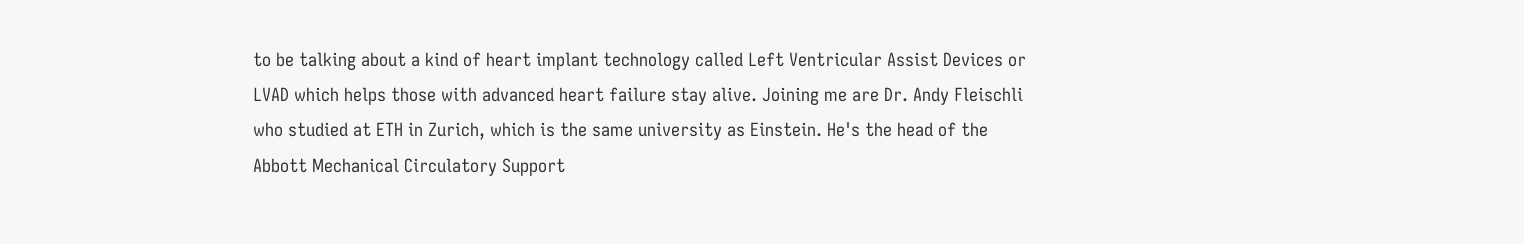to be talking about a kind of heart implant technology called Left Ventricular Assist Devices or LVAD which helps those with advanced heart failure stay alive. Joining me are Dr. Andy Fleischli who studied at ETH in Zurich, which is the same university as Einstein. He's the head of the Abbott Mechanical Circulatory Support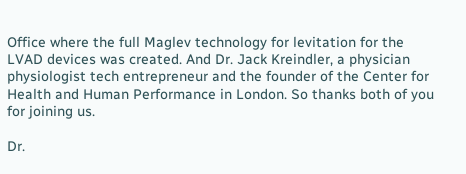Office where the full Maglev technology for levitation for the LVAD devices was created. And Dr. Jack Kreindler, a physician physiologist tech entrepreneur and the founder of the Center for Health and Human Performance in London. So thanks both of you for joining us.

Dr.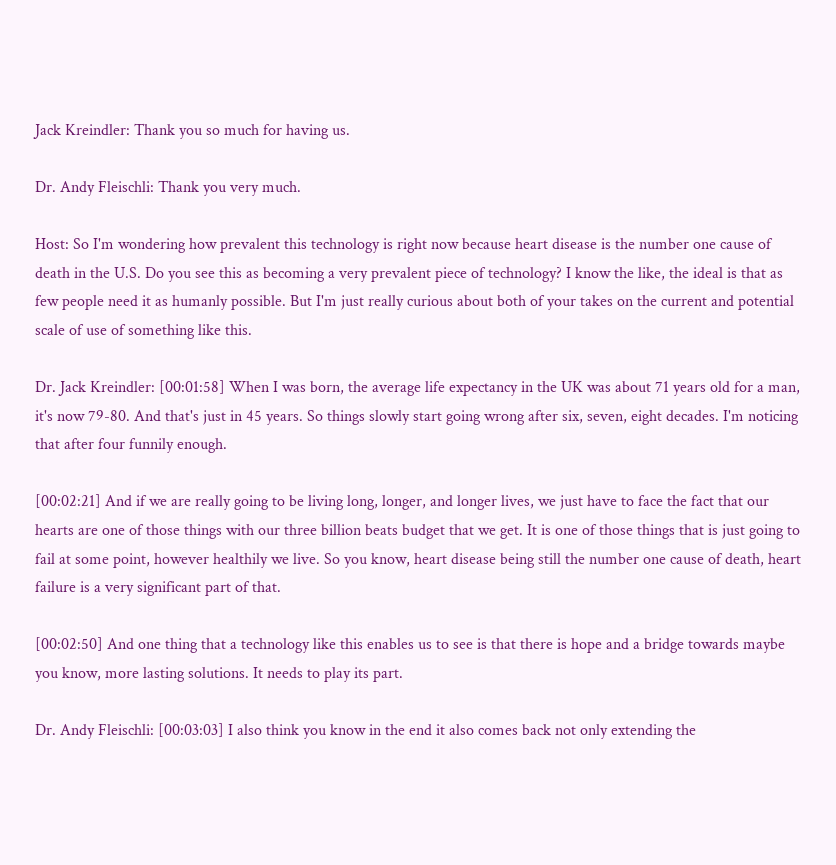Jack Kreindler: Thank you so much for having us.

Dr. Andy Fleischli: Thank you very much.

Host: So I'm wondering how prevalent this technology is right now because heart disease is the number one cause of death in the U.S. Do you see this as becoming a very prevalent piece of technology? I know the like, the ideal is that as few people need it as humanly possible. But I'm just really curious about both of your takes on the current and potential scale of use of something like this.

Dr. Jack Kreindler: [00:01:58] When I was born, the average life expectancy in the UK was about 71 years old for a man, it's now 79-80. And that's just in 45 years. So things slowly start going wrong after six, seven, eight decades. I'm noticing that after four funnily enough.

[00:02:21] And if we are really going to be living long, longer, and longer lives, we just have to face the fact that our hearts are one of those things with our three billion beats budget that we get. It is one of those things that is just going to fail at some point, however healthily we live. So you know, heart disease being still the number one cause of death, heart failure is a very significant part of that.

[00:02:50] And one thing that a technology like this enables us to see is that there is hope and a bridge towards maybe you know, more lasting solutions. It needs to play its part.

Dr. Andy Fleischli: [00:03:03] I also think you know in the end it also comes back not only extending the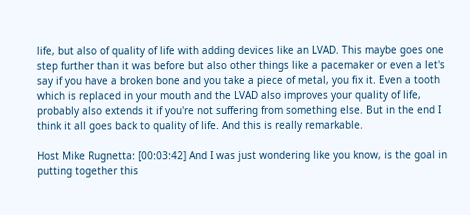life, but also of quality of life with adding devices like an LVAD. This maybe goes one step further than it was before but also other things like a pacemaker or even a let's say if you have a broken bone and you take a piece of metal, you fix it. Even a tooth which is replaced in your mouth and the LVAD also improves your quality of life, probably also extends it if you're not suffering from something else. But in the end I think it all goes back to quality of life. And this is really remarkable.

Host Mike Rugnetta: [00:03:42] And I was just wondering like you know, is the goal in putting together this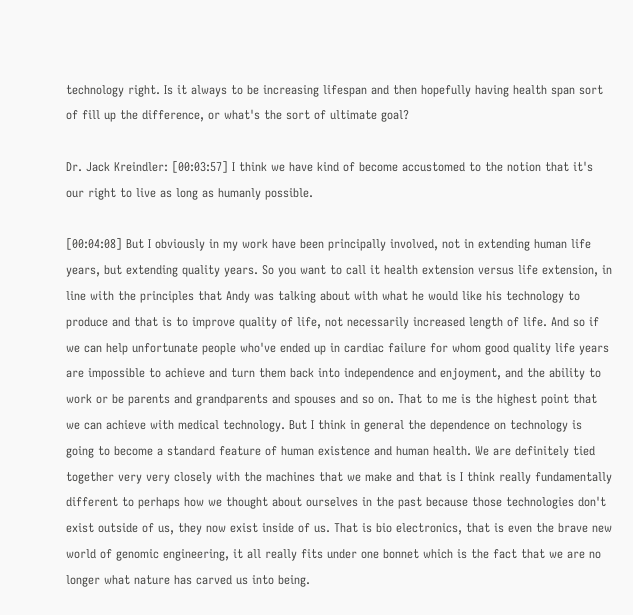technology right. Is it always to be increasing lifespan and then hopefully having health span sort of fill up the difference, or what's the sort of ultimate goal?

Dr. Jack Kreindler: [00:03:57] I think we have kind of become accustomed to the notion that it's our right to live as long as humanly possible.

[00:04:08] But I obviously in my work have been principally involved, not in extending human life years, but extending quality years. So you want to call it health extension versus life extension, in line with the principles that Andy was talking about with what he would like his technology to produce and that is to improve quality of life, not necessarily increased length of life. And so if we can help unfortunate people who've ended up in cardiac failure for whom good quality life years are impossible to achieve and turn them back into independence and enjoyment, and the ability to work or be parents and grandparents and spouses and so on. That to me is the highest point that we can achieve with medical technology. But I think in general the dependence on technology is going to become a standard feature of human existence and human health. We are definitely tied together very very closely with the machines that we make and that is I think really fundamentally different to perhaps how we thought about ourselves in the past because those technologies don't exist outside of us, they now exist inside of us. That is bio electronics, that is even the brave new world of genomic engineering, it all really fits under one bonnet which is the fact that we are no longer what nature has carved us into being.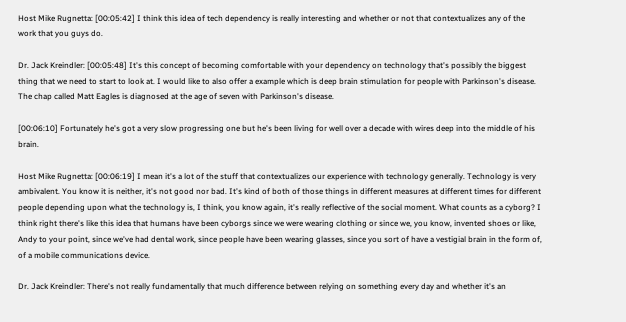Host Mike Rugnetta: [00:05:42] I think this idea of tech dependency is really interesting and whether or not that contextualizes any of the work that you guys do.

Dr. Jack Kreindler: [00:05:48] It's this concept of becoming comfortable with your dependency on technology that's possibly the biggest thing that we need to start to look at. I would like to also offer a example which is deep brain stimulation for people with Parkinson's disease. The chap called Matt Eagles is diagnosed at the age of seven with Parkinson's disease.

[00:06:10] Fortunately he's got a very slow progressing one but he's been living for well over a decade with wires deep into the middle of his brain.

Host Mike Rugnetta: [00:06:19] I mean it's a lot of the stuff that contextualizes our experience with technology generally. Technology is very ambivalent. You know it is neither, it's not good nor bad. It's kind of both of those things in different measures at different times for different people depending upon what the technology is, I think, you know again, it's really reflective of the social moment. What counts as a cyborg? I think right there's like this idea that humans have been cyborgs since we were wearing clothing or since we, you know, invented shoes or like, Andy to your point, since we've had dental work, since people have been wearing glasses, since you sort of have a vestigial brain in the form of, of a mobile communications device.

Dr. Jack Kreindler: There's not really fundamentally that much difference between relying on something every day and whether it's an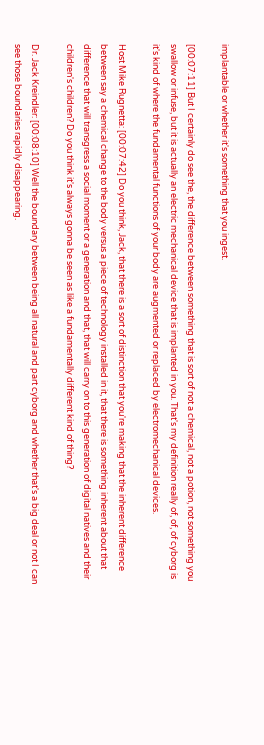implantable or whether it's something that you ingest.

[00:07:11] But I certainly do see the, the difference between something that is sort of not a chemical, not a potion, not something you swallow or infuse, but it is actually an electric mechanical device that is implanted in you. That's my definition really of, of, of cyborg is it's kind of where the fundamental functions of your body are augmented or replaced by electromechanical devices.

Host Mike Rugnetta: [00:07:42] Do you think, Jack, that there is a sort of distinction that you're making that the inherent difference between say a chemical change to the body versus a piece of technology installed in it, that there is something inherent about that difference that will transgress a social moment or a generation and that, that will carry on to this generation of digital natives and their children's children? Do you think it's always gonna be seen as like a fundamentally different kind of thing?

Dr. Jack Kreindler: [00:08:10] Well the boundary between being all natural and part cyborg and whether that's a big deal or not I can see those boundaries rapidly disappearing.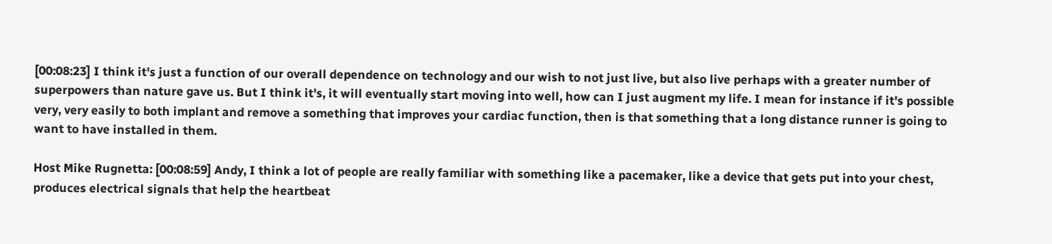[00:08:23] I think it's just a function of our overall dependence on technology and our wish to not just live, but also live perhaps with a greater number of superpowers than nature gave us. But I think it's, it will eventually start moving into well, how can I just augment my life. I mean for instance if it's possible very, very easily to both implant and remove a something that improves your cardiac function, then is that something that a long distance runner is going to want to have installed in them.

Host Mike Rugnetta: [00:08:59] Andy, I think a lot of people are really familiar with something like a pacemaker, like a device that gets put into your chest, produces electrical signals that help the heartbeat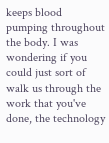keeps blood pumping throughout the body. I was wondering if you could just sort of walk us through the work that you've done, the technology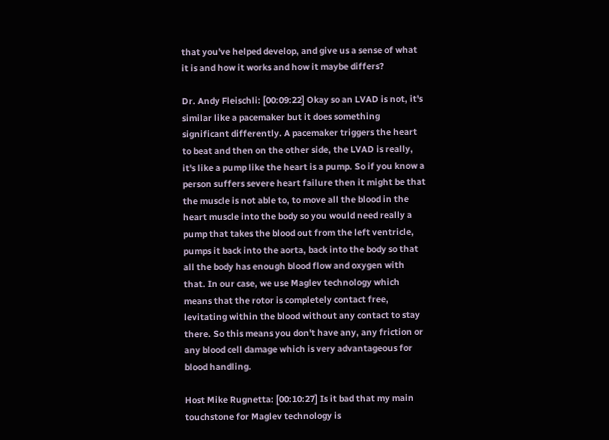that you've helped develop, and give us a sense of what it is and how it works and how it maybe differs?

Dr. Andy Fleischli: [00:09:22] Okay so an LVAD is not, it's similar like a pacemaker but it does something significant differently. A pacemaker triggers the heart to beat and then on the other side, the LVAD is really, it's like a pump like the heart is a pump. So if you know a person suffers severe heart failure then it might be that the muscle is not able to, to move all the blood in the heart muscle into the body so you would need really a pump that takes the blood out from the left ventricle, pumps it back into the aorta, back into the body so that all the body has enough blood flow and oxygen with that. In our case, we use Maglev technology which means that the rotor is completely contact free, levitating within the blood without any contact to stay there. So this means you don't have any, any friction or any blood cell damage which is very advantageous for blood handling.

Host Mike Rugnetta: [00:10:27] Is it bad that my main touchstone for Maglev technology is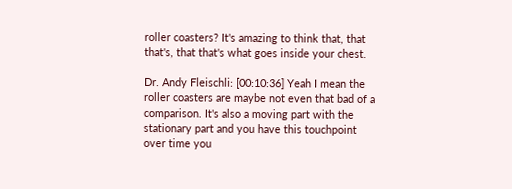roller coasters? It's amazing to think that, that that's, that that's what goes inside your chest.

Dr. Andy Fleischli: [00:10:36] Yeah I mean the roller coasters are maybe not even that bad of a comparison. It's also a moving part with the stationary part and you have this touchpoint over time you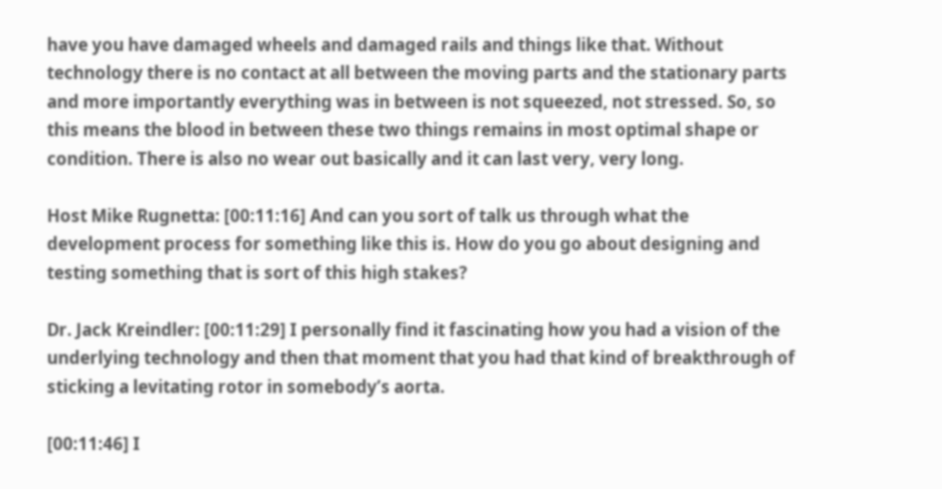have you have damaged wheels and damaged rails and things like that. Without technology there is no contact at all between the moving parts and the stationary parts and more importantly everything was in between is not squeezed, not stressed. So, so this means the blood in between these two things remains in most optimal shape or condition. There is also no wear out basically and it can last very, very long.

Host Mike Rugnetta: [00:11:16] And can you sort of talk us through what the development process for something like this is. How do you go about designing and testing something that is sort of this high stakes?

Dr. Jack Kreindler: [00:11:29] I personally find it fascinating how you had a vision of the underlying technology and then that moment that you had that kind of breakthrough of sticking a levitating rotor in somebody’s aorta.

[00:11:46] I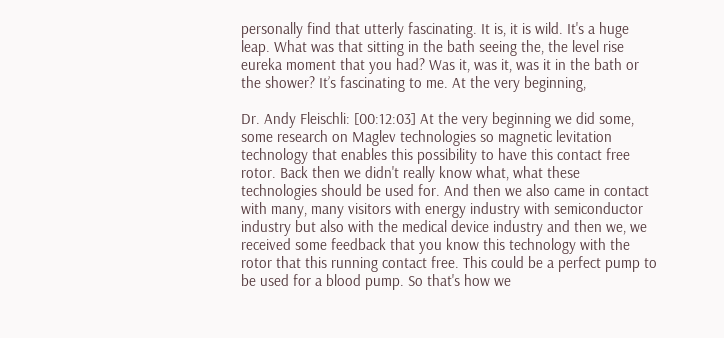personally find that utterly fascinating. It is, it is wild. It's a huge leap. What was that sitting in the bath seeing the, the level rise eureka moment that you had? Was it, was it, was it in the bath or the shower? It’s fascinating to me. At the very beginning,

Dr. Andy Fleischli: [00:12:03] At the very beginning we did some, some research on Maglev technologies so magnetic levitation technology that enables this possibility to have this contact free rotor. Back then we didn't really know what, what these technologies should be used for. And then we also came in contact with many, many visitors with energy industry with semiconductor industry but also with the medical device industry and then we, we received some feedback that you know this technology with the rotor that this running contact free. This could be a perfect pump to be used for a blood pump. So that's how we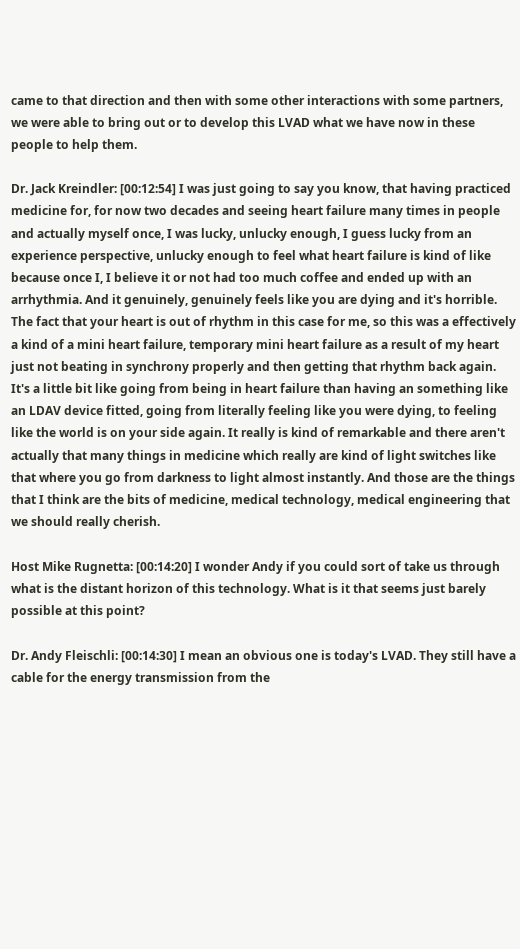came to that direction and then with some other interactions with some partners, we were able to bring out or to develop this LVAD what we have now in these people to help them.

Dr. Jack Kreindler: [00:12:54] I was just going to say you know, that having practiced medicine for, for now two decades and seeing heart failure many times in people and actually myself once, I was lucky, unlucky enough, I guess lucky from an experience perspective, unlucky enough to feel what heart failure is kind of like because once I, I believe it or not had too much coffee and ended up with an arrhythmia. And it genuinely, genuinely feels like you are dying and it's horrible. The fact that your heart is out of rhythm in this case for me, so this was a effectively a kind of a mini heart failure, temporary mini heart failure as a result of my heart just not beating in synchrony properly and then getting that rhythm back again. It's a little bit like going from being in heart failure than having an something like an LDAV device fitted, going from literally feeling like you were dying, to feeling like the world is on your side again. It really is kind of remarkable and there aren't actually that many things in medicine which really are kind of light switches like that where you go from darkness to light almost instantly. And those are the things that I think are the bits of medicine, medical technology, medical engineering that we should really cherish.

Host Mike Rugnetta: [00:14:20] I wonder Andy if you could sort of take us through what is the distant horizon of this technology. What is it that seems just barely possible at this point?

Dr. Andy Fleischli: [00:14:30] I mean an obvious one is today's LVAD. They still have a cable for the energy transmission from the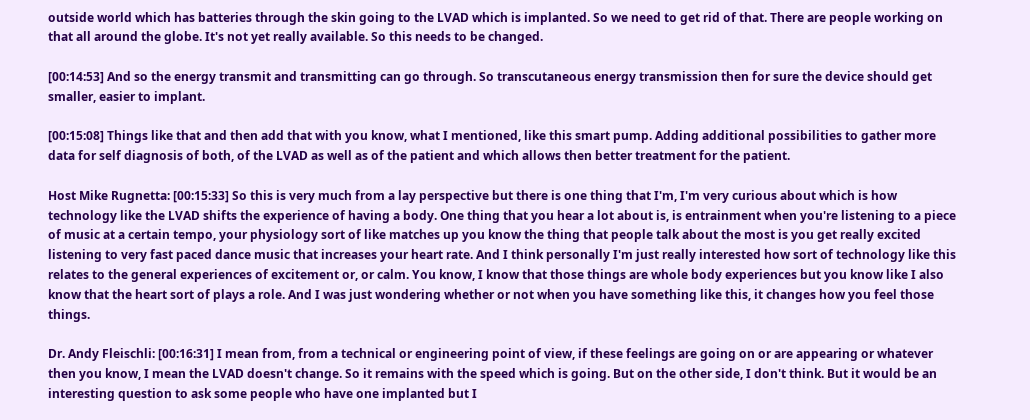outside world which has batteries through the skin going to the LVAD which is implanted. So we need to get rid of that. There are people working on that all around the globe. It's not yet really available. So this needs to be changed.

[00:14:53] And so the energy transmit and transmitting can go through. So transcutaneous energy transmission then for sure the device should get smaller, easier to implant.

[00:15:08] Things like that and then add that with you know, what I mentioned, like this smart pump. Adding additional possibilities to gather more data for self diagnosis of both, of the LVAD as well as of the patient and which allows then better treatment for the patient.

Host Mike Rugnetta: [00:15:33] So this is very much from a lay perspective but there is one thing that I'm, I'm very curious about which is how technology like the LVAD shifts the experience of having a body. One thing that you hear a lot about is, is entrainment when you're listening to a piece of music at a certain tempo, your physiology sort of like matches up you know the thing that people talk about the most is you get really excited listening to very fast paced dance music that increases your heart rate. And I think personally I'm just really interested how sort of technology like this relates to the general experiences of excitement or, or calm. You know, I know that those things are whole body experiences but you know like I also know that the heart sort of plays a role. And I was just wondering whether or not when you have something like this, it changes how you feel those things.

Dr. Andy Fleischli: [00:16:31] I mean from, from a technical or engineering point of view, if these feelings are going on or are appearing or whatever then you know, I mean the LVAD doesn't change. So it remains with the speed which is going. But on the other side, I don't think. But it would be an interesting question to ask some people who have one implanted but I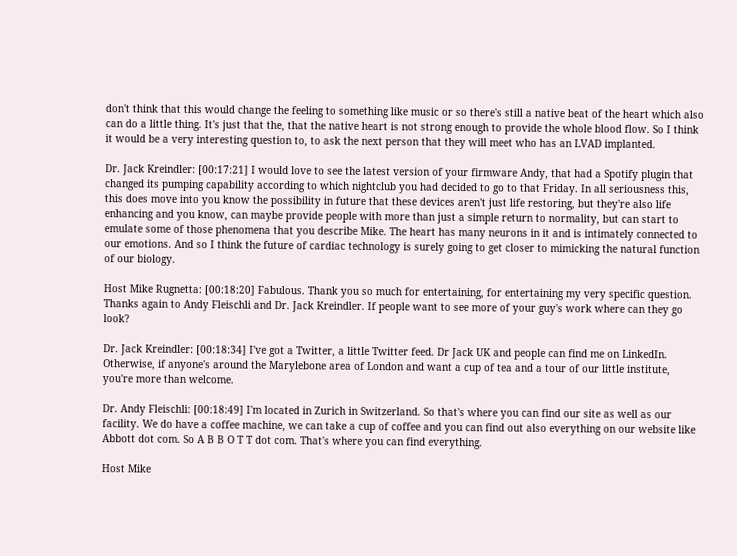don't think that this would change the feeling to something like music or so there's still a native beat of the heart which also can do a little thing. It's just that the, that the native heart is not strong enough to provide the whole blood flow. So I think it would be a very interesting question to, to ask the next person that they will meet who has an LVAD implanted.

Dr. Jack Kreindler: [00:17:21] I would love to see the latest version of your firmware Andy, that had a Spotify plugin that changed its pumping capability according to which nightclub you had decided to go to that Friday. In all seriousness this, this does move into you know the possibility in future that these devices aren't just life restoring, but they're also life enhancing and you know, can maybe provide people with more than just a simple return to normality, but can start to emulate some of those phenomena that you describe Mike. The heart has many neurons in it and is intimately connected to our emotions. And so I think the future of cardiac technology is surely going to get closer to mimicking the natural function of our biology.

Host Mike Rugnetta: [00:18:20] Fabulous. Thank you so much for entertaining, for entertaining my very specific question. Thanks again to Andy Fleischli and Dr. Jack Kreindler. If people want to see more of your guy's work where can they go look?

Dr. Jack Kreindler: [00:18:34] I've got a Twitter, a little Twitter feed. Dr Jack UK and people can find me on LinkedIn. Otherwise, if anyone's around the Marylebone area of London and want a cup of tea and a tour of our little institute, you're more than welcome.

Dr. Andy Fleischli: [00:18:49] I'm located in Zurich in Switzerland. So that's where you can find our site as well as our facility. We do have a coffee machine, we can take a cup of coffee and you can find out also everything on our website like Abbott dot com. So A B B O T T dot com. That's where you can find everything.

Host Mike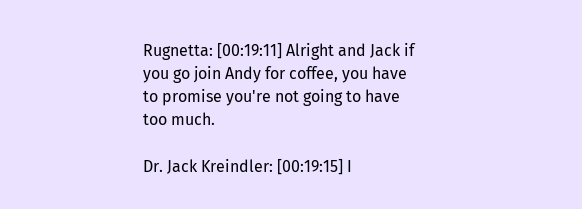Rugnetta: [00:19:11] Alright and Jack if you go join Andy for coffee, you have to promise you're not going to have too much.

Dr. Jack Kreindler: [00:19:15] I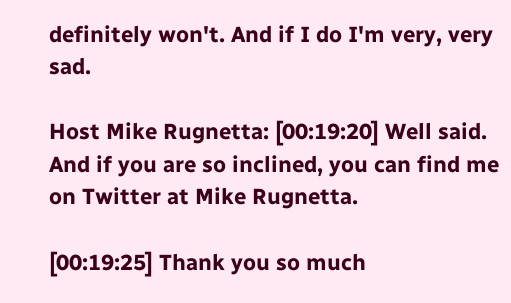definitely won't. And if I do I'm very, very sad.

Host Mike Rugnetta: [00:19:20] Well said. And if you are so inclined, you can find me on Twitter at Mike Rugnetta.

[00:19:25] Thank you so much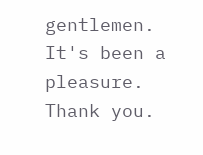gentlemen. It's been a pleasure. Thank you.